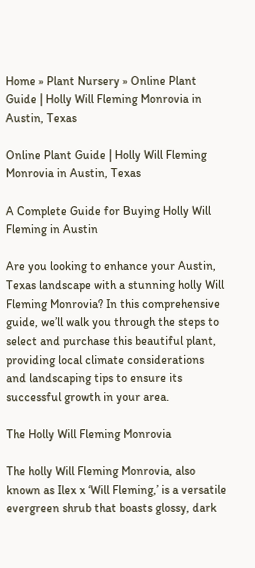Home » Plant Nursery » Online Plant Guide | Holly Will Fleming Monrovia in Austin, Texas

Online Plant Guide | Holly Will Fleming Monrovia in Austin, Texas

A Complete Guide for Buying Holly Will Fleming in Austin

Are you looking to enhance your Austin, Texas landscape with a stunning holly Will Fleming Monrovia? In this comprehensive guide, we’ll walk you through the steps to select and purchase this beautiful plant, providing local climate considerations and landscaping tips to ensure its successful growth in your area.

The Holly Will Fleming Monrovia

The holly Will Fleming Monrovia, also known as Ilex x ‘Will Fleming,’ is a versatile evergreen shrub that boasts glossy, dark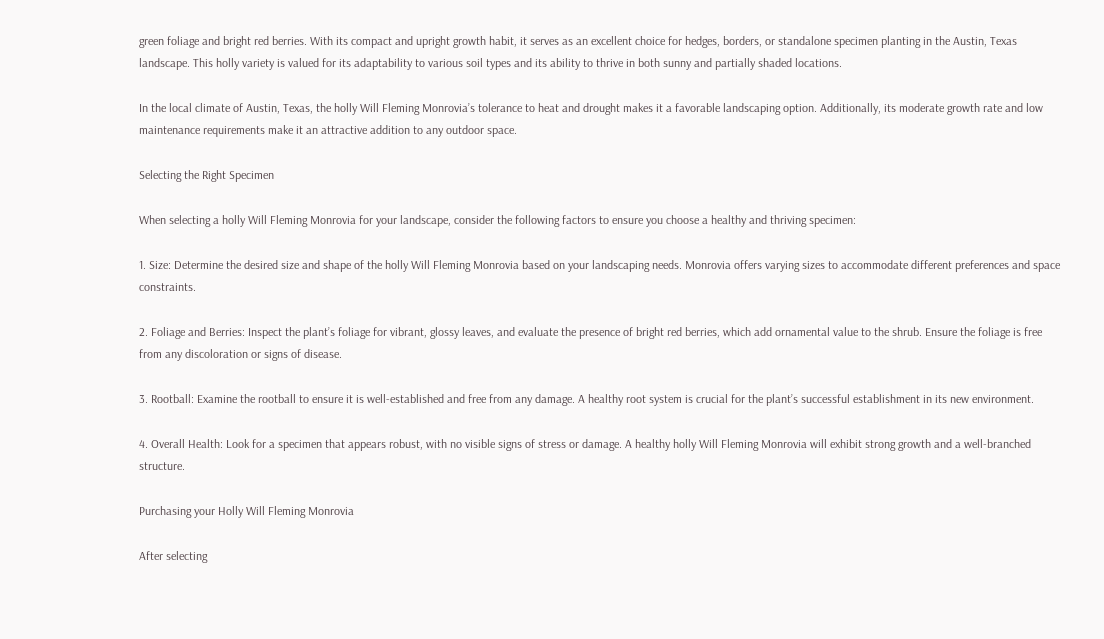green foliage and bright red berries. With its compact and upright growth habit, it serves as an excellent choice for hedges, borders, or standalone specimen planting in the Austin, Texas landscape. This holly variety is valued for its adaptability to various soil types and its ability to thrive in both sunny and partially shaded locations.

In the local climate of Austin, Texas, the holly Will Fleming Monrovia’s tolerance to heat and drought makes it a favorable landscaping option. Additionally, its moderate growth rate and low maintenance requirements make it an attractive addition to any outdoor space.

Selecting the Right Specimen

When selecting a holly Will Fleming Monrovia for your landscape, consider the following factors to ensure you choose a healthy and thriving specimen:

1. Size: Determine the desired size and shape of the holly Will Fleming Monrovia based on your landscaping needs. Monrovia offers varying sizes to accommodate different preferences and space constraints.

2. Foliage and Berries: Inspect the plant’s foliage for vibrant, glossy leaves, and evaluate the presence of bright red berries, which add ornamental value to the shrub. Ensure the foliage is free from any discoloration or signs of disease.

3. Rootball: Examine the rootball to ensure it is well-established and free from any damage. A healthy root system is crucial for the plant’s successful establishment in its new environment.

4. Overall Health: Look for a specimen that appears robust, with no visible signs of stress or damage. A healthy holly Will Fleming Monrovia will exhibit strong growth and a well-branched structure.

Purchasing your Holly Will Fleming Monrovia

After selecting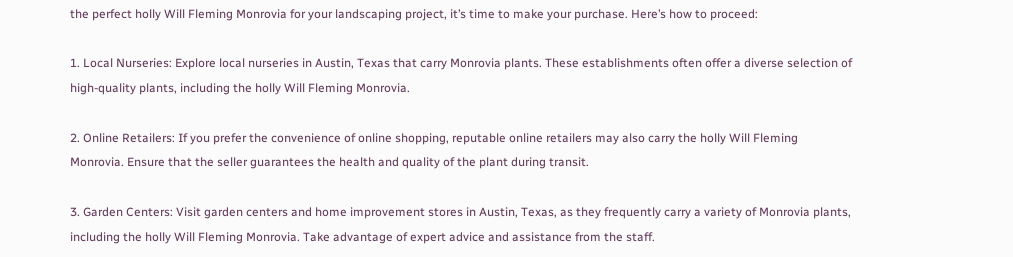the perfect holly Will Fleming Monrovia for your landscaping project, it’s time to make your purchase. Here’s how to proceed:

1. Local Nurseries: Explore local nurseries in Austin, Texas that carry Monrovia plants. These establishments often offer a diverse selection of high-quality plants, including the holly Will Fleming Monrovia.

2. Online Retailers: If you prefer the convenience of online shopping, reputable online retailers may also carry the holly Will Fleming Monrovia. Ensure that the seller guarantees the health and quality of the plant during transit.

3. Garden Centers: Visit garden centers and home improvement stores in Austin, Texas, as they frequently carry a variety of Monrovia plants, including the holly Will Fleming Monrovia. Take advantage of expert advice and assistance from the staff.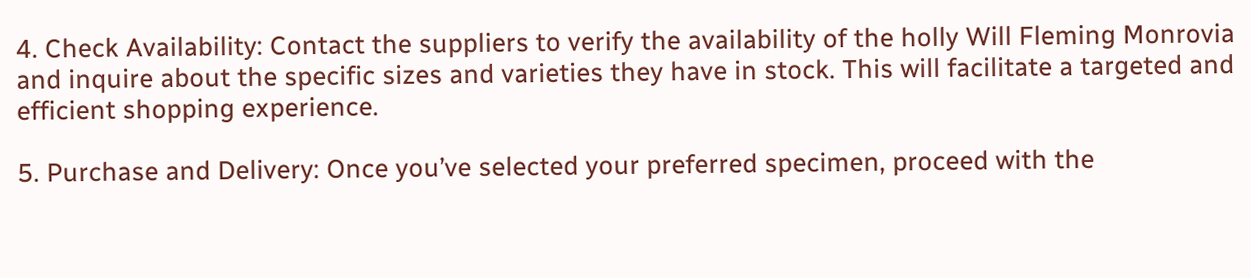4. Check Availability: Contact the suppliers to verify the availability of the holly Will Fleming Monrovia and inquire about the specific sizes and varieties they have in stock. This will facilitate a targeted and efficient shopping experience.

5. Purchase and Delivery: Once you’ve selected your preferred specimen, proceed with the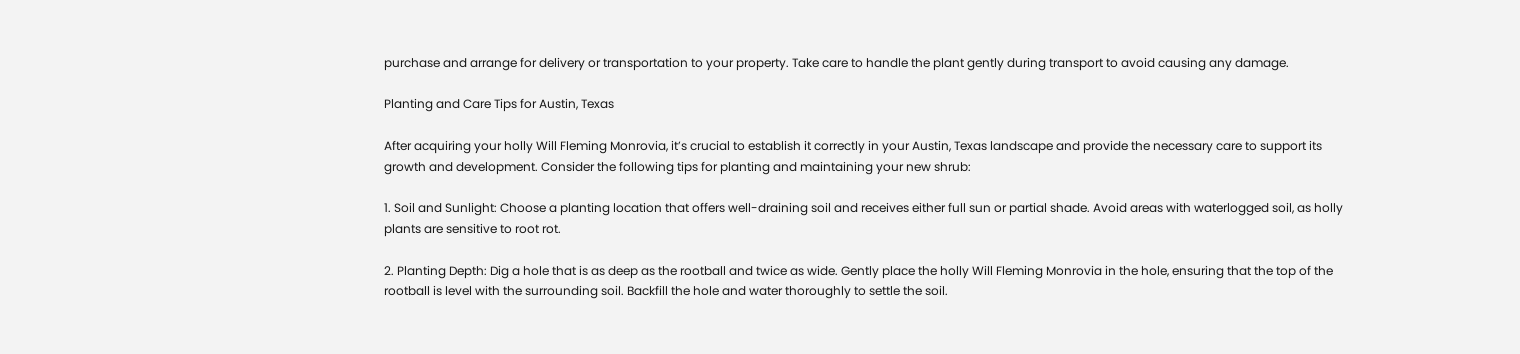purchase and arrange for delivery or transportation to your property. Take care to handle the plant gently during transport to avoid causing any damage.

Planting and Care Tips for Austin, Texas

After acquiring your holly Will Fleming Monrovia, it’s crucial to establish it correctly in your Austin, Texas landscape and provide the necessary care to support its growth and development. Consider the following tips for planting and maintaining your new shrub:

1. Soil and Sunlight: Choose a planting location that offers well-draining soil and receives either full sun or partial shade. Avoid areas with waterlogged soil, as holly plants are sensitive to root rot.

2. Planting Depth: Dig a hole that is as deep as the rootball and twice as wide. Gently place the holly Will Fleming Monrovia in the hole, ensuring that the top of the rootball is level with the surrounding soil. Backfill the hole and water thoroughly to settle the soil.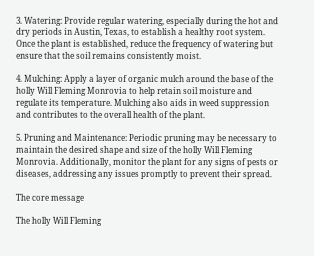3. Watering: Provide regular watering, especially during the hot and dry periods in Austin, Texas, to establish a healthy root system. Once the plant is established, reduce the frequency of watering but ensure that the soil remains consistently moist.

4. Mulching: Apply a layer of organic mulch around the base of the holly Will Fleming Monrovia to help retain soil moisture and regulate its temperature. Mulching also aids in weed suppression and contributes to the overall health of the plant.

5. Pruning and Maintenance: Periodic pruning may be necessary to maintain the desired shape and size of the holly Will Fleming Monrovia. Additionally, monitor the plant for any signs of pests or diseases, addressing any issues promptly to prevent their spread.

The core message

The holly Will Fleming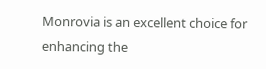Monrovia is an excellent choice for enhancing the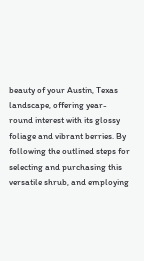beauty of your Austin, Texas landscape, offering year-round interest with its glossy foliage and vibrant berries. By following the outlined steps for selecting and purchasing this versatile shrub, and employing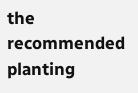the recommended planting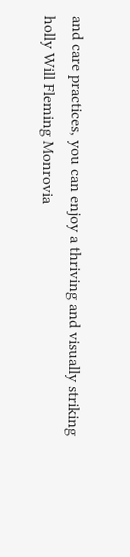and care practices, you can enjoy a thriving and visually striking holly Will Fleming Monrovia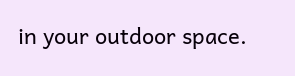in your outdoor space.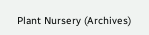Plant Nursery (Archives)